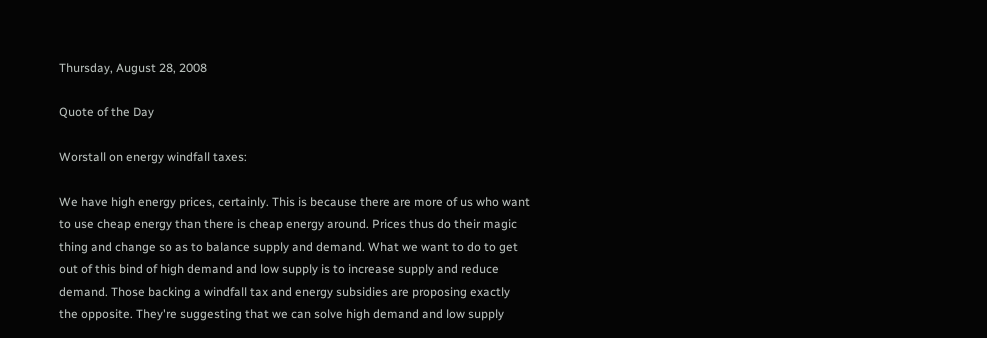Thursday, August 28, 2008

Quote of the Day

Worstall on energy windfall taxes:

We have high energy prices, certainly. This is because there are more of us who want to use cheap energy than there is cheap energy around. Prices thus do their magic thing and change so as to balance supply and demand. What we want to do to get out of this bind of high demand and low supply is to increase supply and reduce demand. Those backing a windfall tax and energy subsidies are proposing exactly the opposite. They're suggesting that we can solve high demand and low supply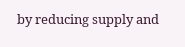by reducing supply and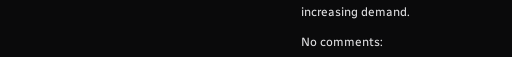increasing demand.

No comments: